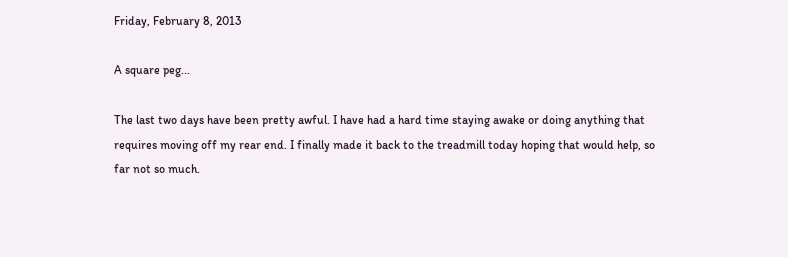Friday, February 8, 2013

A square peg...

The last two days have been pretty awful. I have had a hard time staying awake or doing anything that requires moving off my rear end. I finally made it back to the treadmill today hoping that would help, so far not so much.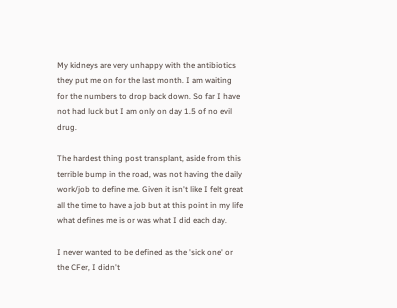My kidneys are very unhappy with the antibiotics they put me on for the last month. I am waiting for the numbers to drop back down. So far I have not had luck but I am only on day 1.5 of no evil drug.

The hardest thing post transplant, aside from this terrible bump in the road, was not having the daily work/job to define me. Given it isn't like I felt great all the time to have a job but at this point in my life what defines me is or was what I did each day.

I never wanted to be defined as the 'sick one' or the CFer, I didn't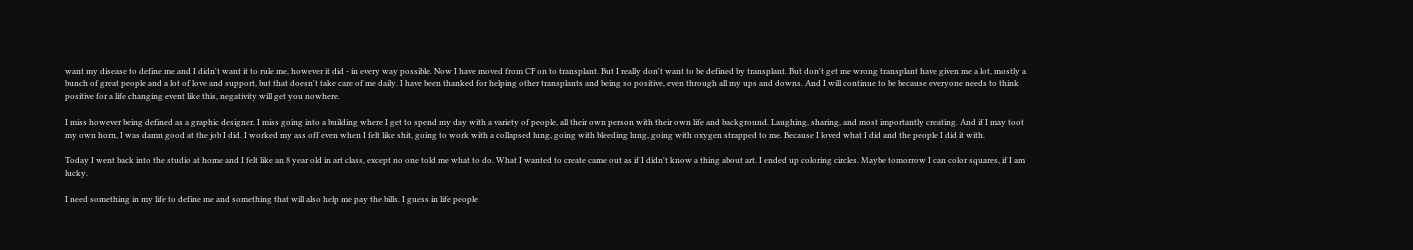want my disease to define me and I didn't want it to rule me, however it did - in every way possible. Now I have moved from CF on to transplant. But I really don't want to be defined by transplant. But don't get me wrong transplant have given me a lot, mostly a bunch of great people and a lot of love and support, but that doesn't take care of me daily. I have been thanked for helping other transplants and being so positive, even through all my ups and downs. And I will continue to be because everyone needs to think  positive for a life changing event like this, negativity will get you nowhere.

I miss however being defined as a graphic designer. I miss going into a building where I get to spend my day with a variety of people, all their own person with their own life and background. Laughing, sharing, and most importantly creating. And if I may toot my own horn, I was damn good at the job I did. I worked my ass off even when I felt like shit, going to work with a collapsed lung, going with bleeding lung, going with oxygen strapped to me. Because I loved what I did and the people I did it with.

Today I went back into the studio at home and I felt like an 8 year old in art class, except no one told me what to do. What I wanted to create came out as if I didn't know a thing about art. I ended up coloring circles. Maybe tomorrow I can color squares, if I am lucky.

I need something in my life to define me and something that will also help me pay the bills. I guess in life people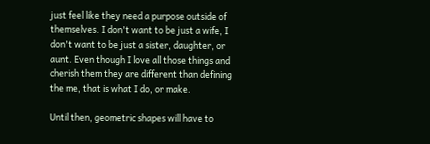just feel like they need a purpose outside of themselves. I don't want to be just a wife, I don't want to be just a sister, daughter, or aunt. Even though I love all those things and cherish them they are different than defining the me, that is what I do, or make.

Until then, geometric shapes will have to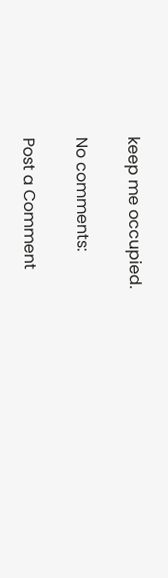keep me occupied.

No comments:

Post a Comment